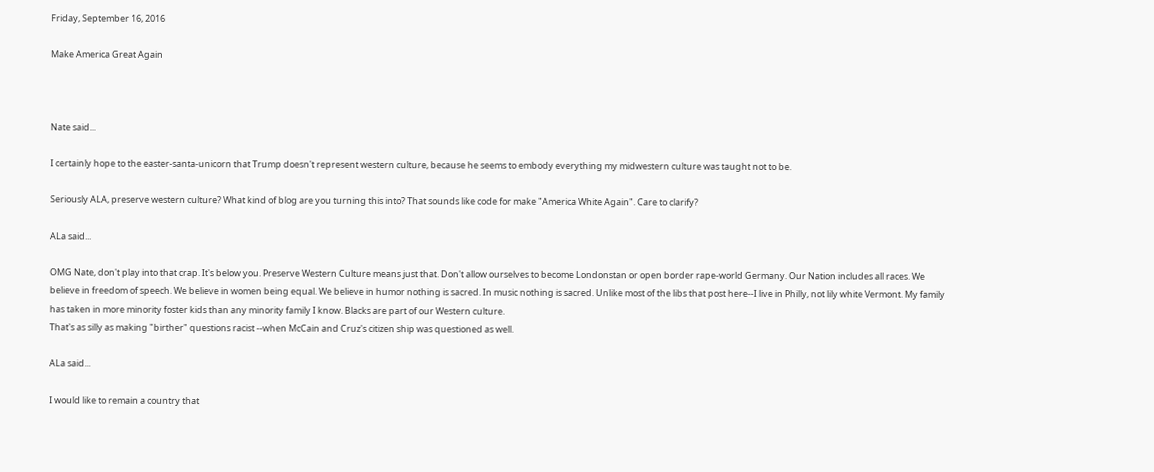Friday, September 16, 2016

Make America Great Again



Nate said...

I certainly hope to the easter-santa-unicorn that Trump doesn't represent western culture, because he seems to embody everything my midwestern culture was taught not to be.

Seriously ALA, preserve western culture? What kind of blog are you turning this into? That sounds like code for make "America White Again". Care to clarify?

ALa said...

OMG Nate, don't play into that crap. It's below you. Preserve Western Culture means just that. Don't allow ourselves to become Londonstan or open border rape-world Germany. Our Nation includes all races. We believe in freedom of speech. We believe in women being equal. We believe in humor nothing is sacred. In music nothing is sacred. Unlike most of the libs that post here--I live in Philly, not lily white Vermont. My family has taken in more minority foster kids than any minority family I know. Blacks are part of our Western culture.
That's as silly as making "birther" questions racist --when McCain and Cruz's citizen ship was questioned as well.

ALa said...

I would like to remain a country that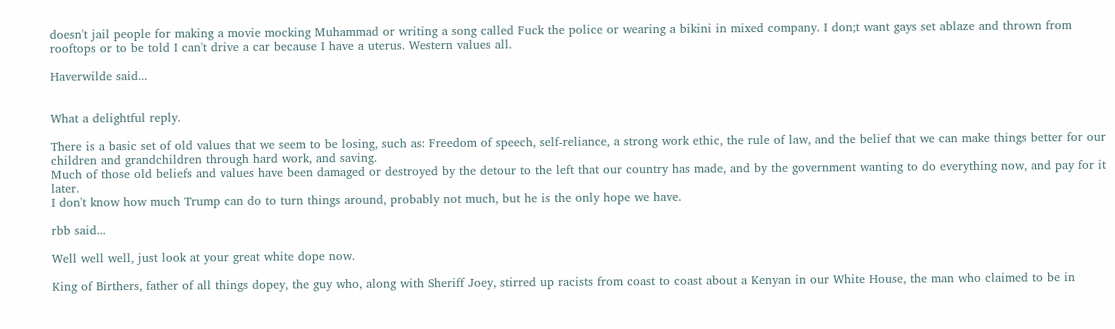doesn't jail people for making a movie mocking Muhammad or writing a song called Fuck the police or wearing a bikini in mixed company. I don;t want gays set ablaze and thrown from rooftops or to be told I can't drive a car because I have a uterus. Western values all.

Haverwilde said...


What a delightful reply.

There is a basic set of old values that we seem to be losing, such as: Freedom of speech, self-reliance, a strong work ethic, the rule of law, and the belief that we can make things better for our children and grandchildren through hard work, and saving.
Much of those old beliefs and values have been damaged or destroyed by the detour to the left that our country has made, and by the government wanting to do everything now, and pay for it later.
I don't know how much Trump can do to turn things around, probably not much, but he is the only hope we have.

rbb said...

Well well well, just look at your great white dope now.

King of Birthers, father of all things dopey, the guy who, along with Sheriff Joey, stirred up racists from coast to coast about a Kenyan in our White House, the man who claimed to be in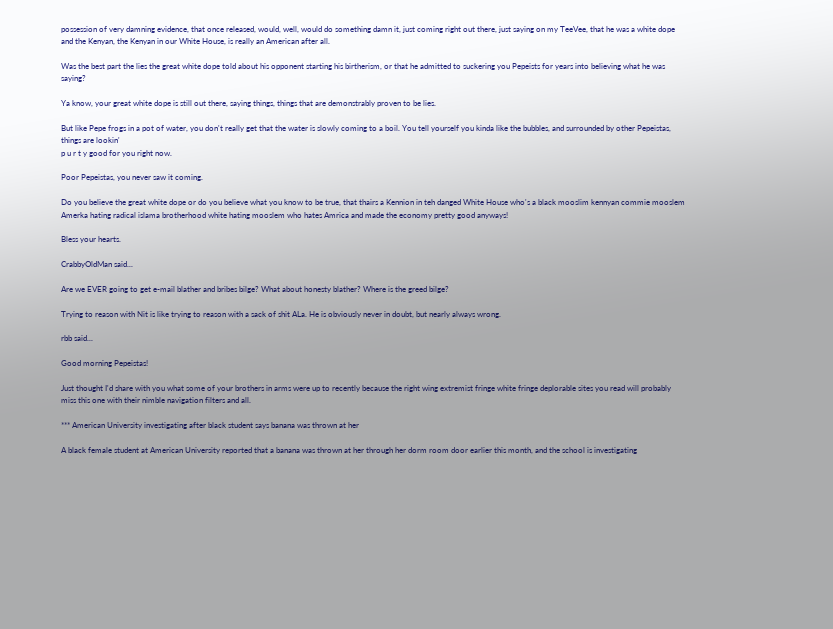possession of very damning evidence, that once released, would, well, would do something damn it, just coming right out there, just saying on my TeeVee, that he was a white dope and the Kenyan, the Kenyan in our White House, is really an American after all.

Was the best part the lies the great white dope told about his opponent starting his birtherism, or that he admitted to suckering you Pepeists for years into believing what he was saying?

Ya know, your great white dope is still out there, saying things, things that are demonstrably proven to be lies.

But like Pepe frogs in a pot of water, you don't really get that the water is slowly coming to a boil. You tell yourself you kinda like the bubbles, and surrounded by other Pepeistas, things are lookin'
p u r t y good for you right now.

Poor Pepeistas, you never saw it coming.

Do you believe the great white dope or do you believe what you know to be true, that thairs a Kennion in teh danged White House who's a black mooslim kennyan commie mooslem Amerka hating radical islama brotherhood white hating mooslem who hates Amrica and made the economy pretty good anyways!

Bless your hearts.

CrabbyOldMan said...

Are we EVER going to get e-mail blather and bribes bilge? What about honesty blather? Where is the greed bilge?

Trying to reason with Nit is like trying to reason with a sack of shit ALa. He is obviously never in doubt, but nearly always wrong.

rbb said...

Good morning Pepeistas!

Just thought I'd share with you what some of your brothers in arms were up to recently because the right wing extremist fringe white fringe deplorable sites you read will probably miss this one with their nimble navigation filters and all.

*** American University investigating after black student says banana was thrown at her

A black female student at American University reported that a banana was thrown at her through her dorm room door earlier this month, and the school is investigating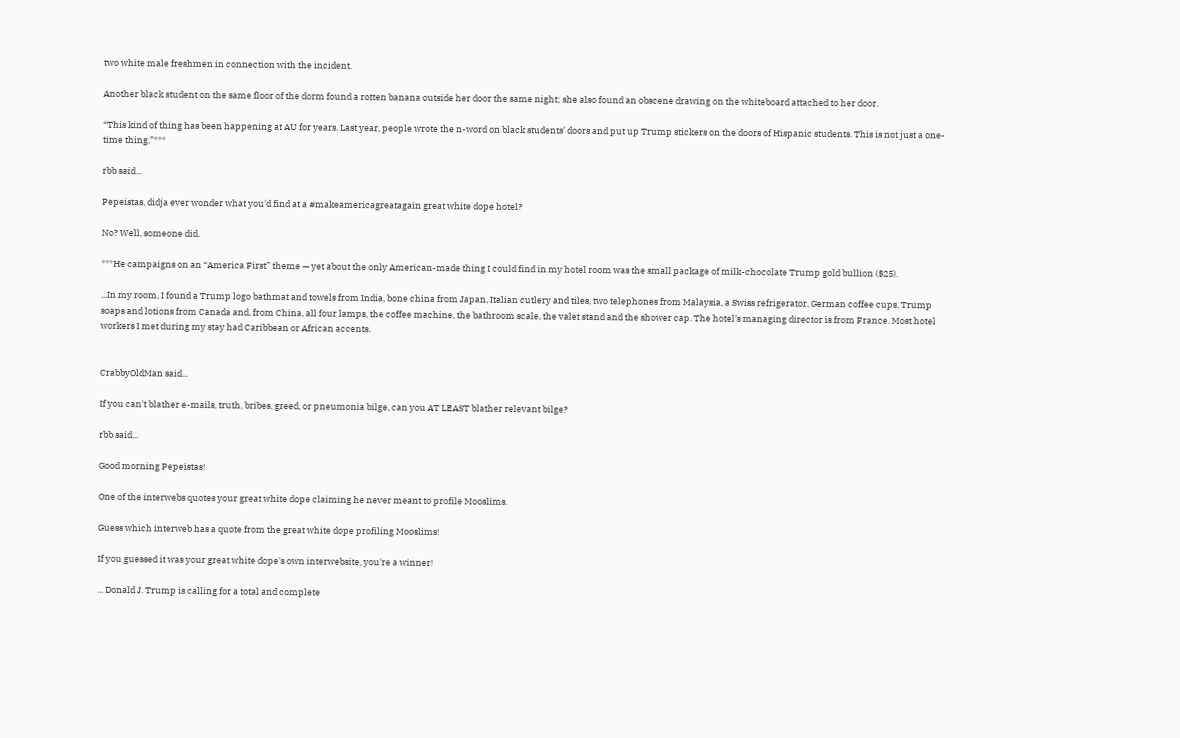two white male freshmen in connection with the incident.

Another black student on the same floor of the dorm found a rotten banana outside her door the same night; she also found an obscene drawing on the whiteboard attached to her door.

“This kind of thing has been happening at AU for years. Last year, people wrote the n-word on black students’ doors and put up Trump stickers on the doors of Hispanic students. This is not just a one-time thing.”***

rbb said...

Pepeistas, didja ever wonder what you'd find at a #makeamericagreatagain great white dope hotel?

No? Well, someone did.

***He campaigns on an “America First” theme — yet about the only American-made thing I could find in my hotel room was the small package of milk-chocolate Trump gold bullion ($25).

...In my room, I found a Trump logo bathmat and towels from India, bone china from Japan, Italian cutlery and tiles, two telephones from Malaysia, a Swiss refrigerator, German coffee cups, Trump soaps and lotions from Canada and, from China, all four lamps, the coffee machine, the bathroom scale, the valet stand and the shower cap. The hotel’s managing director is from France. Most hotel workers I met during my stay had Caribbean or African accents.


CrabbyOldMan said...

If you can't blather e-mails, truth, bribes, greed, or pneumonia bilge, can you AT LEAST blather relevant bilge?

rbb said...

Good morning Pepeistas!

One of the interwebs quotes your great white dope claiming he never meant to profile Mooslims.

Guess which interweb has a quote from the great white dope profiling Mooslims!

If you guessed it was your great white dope's own interwebsite, you're a winner!

... Donald J. Trump is calling for a total and complete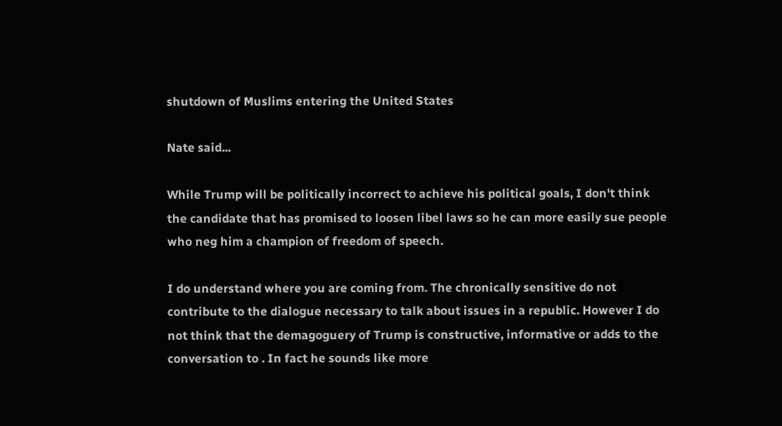shutdown of Muslims entering the United States

Nate said...

While Trump will be politically incorrect to achieve his political goals, I don't think the candidate that has promised to loosen libel laws so he can more easily sue people who neg him a champion of freedom of speech.

I do understand where you are coming from. The chronically sensitive do not contribute to the dialogue necessary to talk about issues in a republic. However I do not think that the demagoguery of Trump is constructive, informative or adds to the conversation to . In fact he sounds like more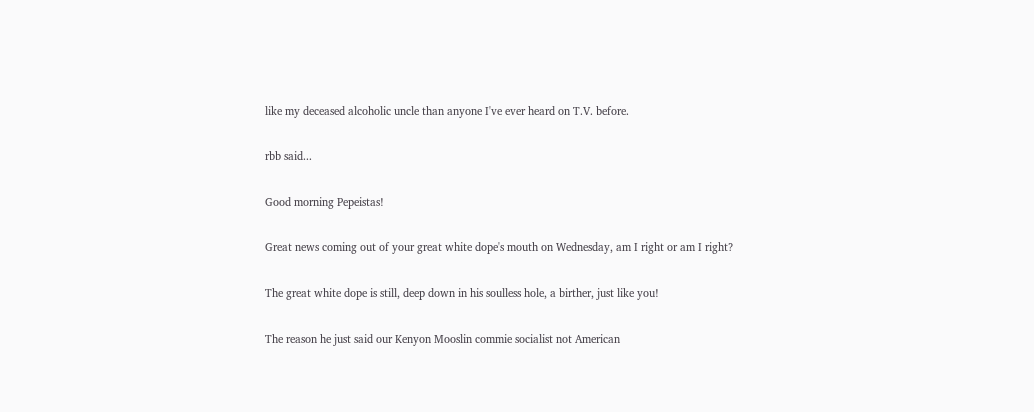like my deceased alcoholic uncle than anyone I've ever heard on T.V. before.

rbb said...

Good morning Pepeistas!

Great news coming out of your great white dope's mouth on Wednesday, am I right or am I right?

The great white dope is still, deep down in his soulless hole, a birther, just like you!

The reason he just said our Kenyon Mooslin commie socialist not American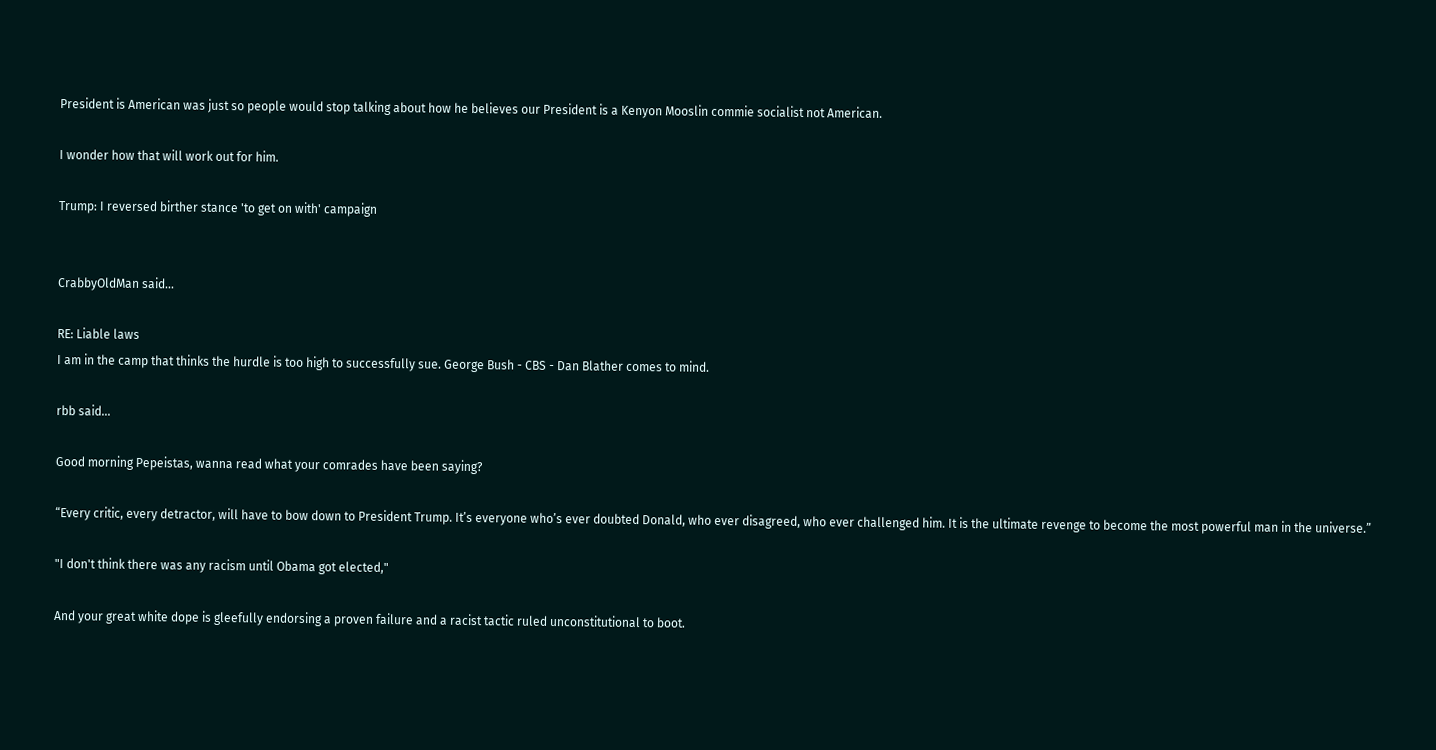President is American was just so people would stop talking about how he believes our President is a Kenyon Mooslin commie socialist not American.

I wonder how that will work out for him.

Trump: I reversed birther stance 'to get on with' campaign


CrabbyOldMan said...

RE: Liable laws
I am in the camp that thinks the hurdle is too high to successfully sue. George Bush - CBS - Dan Blather comes to mind.

rbb said...

Good morning Pepeistas, wanna read what your comrades have been saying?

“Every critic, every detractor, will have to bow down to President Trump. It’s everyone who’s ever doubted Donald, who ever disagreed, who ever challenged him. It is the ultimate revenge to become the most powerful man in the universe.”

"I don't think there was any racism until Obama got elected,"

And your great white dope is gleefully endorsing a proven failure and a racist tactic ruled unconstitutional to boot.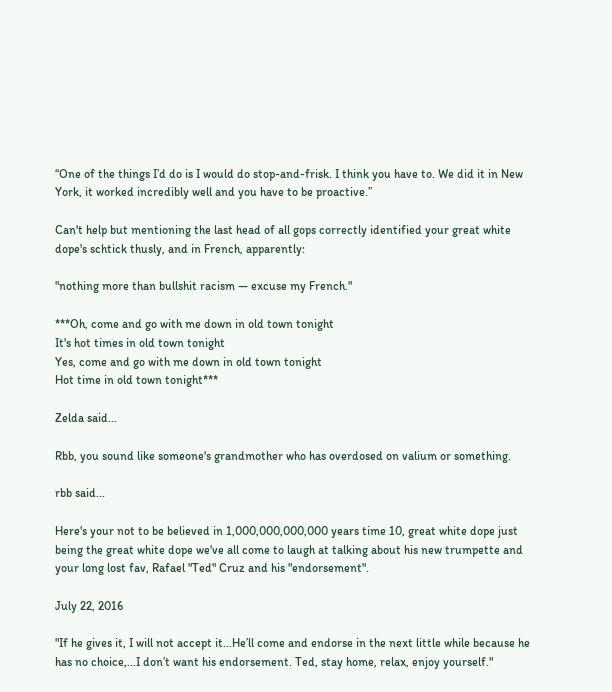“One of the things I’d do is I would do stop-and-frisk. I think you have to. We did it in New York, it worked incredibly well and you have to be proactive.”

Can't help but mentioning the last head of all gops correctly identified your great white dope's schtick thusly, and in French, apparently:

"nothing more than bullshit racism — excuse my French."

***Oh, come and go with me down in old town tonight
It's hot times in old town tonight
Yes, come and go with me down in old town tonight
Hot time in old town tonight***

Zelda said...

Rbb, you sound like someone's grandmother who has overdosed on valium or something.

rbb said...

Here's your not to be believed in 1,000,000,000,000 years time 10, great white dope just being the great white dope we've all come to laugh at talking about his new trumpette and your long lost fav, Rafael "Ted" Cruz and his "endorsement".

July 22, 2016

"If he gives it, I will not accept it...He’ll come and endorse in the next little while because he has no choice,...I don’t want his endorsement. Ted, stay home, relax, enjoy yourself."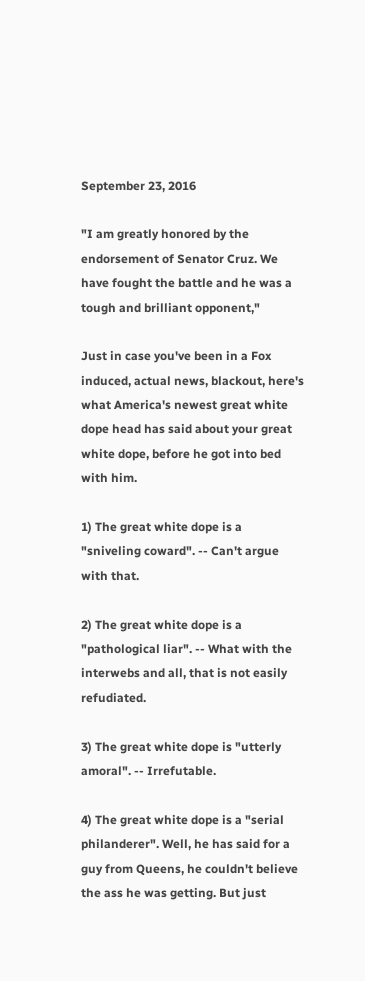September 23, 2016

"I am greatly honored by the endorsement of Senator Cruz. We have fought the battle and he was a tough and brilliant opponent,"

Just in case you've been in a Fox induced, actual news, blackout, here's what America's newest great white dope head has said about your great white dope, before he got into bed with him.

1) The great white dope is a "sniveling coward". -- Can't argue with that.

2) The great white dope is a "pathological liar". -- What with the interwebs and all, that is not easily refudiated.

3) The great white dope is "utterly amoral". -- Irrefutable.

4) The great white dope is a "serial philanderer". Well, he has said for a guy from Queens, he couldn't believe the ass he was getting. But just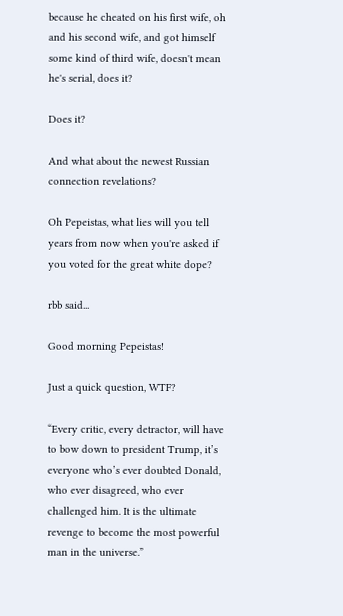because he cheated on his first wife, oh and his second wife, and got himself some kind of third wife, doesn't mean he's serial, does it?

Does it?

And what about the newest Russian connection revelations?

Oh Pepeistas, what lies will you tell years from now when you're asked if you voted for the great white dope?

rbb said...

Good morning Pepeistas!

Just a quick question, WTF?

“Every critic, every detractor, will have to bow down to president Trump, it’s everyone who’s ever doubted Donald, who ever disagreed, who ever challenged him. It is the ultimate revenge to become the most powerful man in the universe.”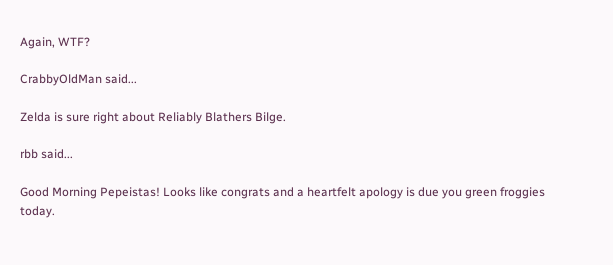Again, WTF?

CrabbyOldMan said...

Zelda is sure right about Reliably Blathers Bilge.

rbb said...

Good Morning Pepeistas! Looks like congrats and a heartfelt apology is due you green froggies today.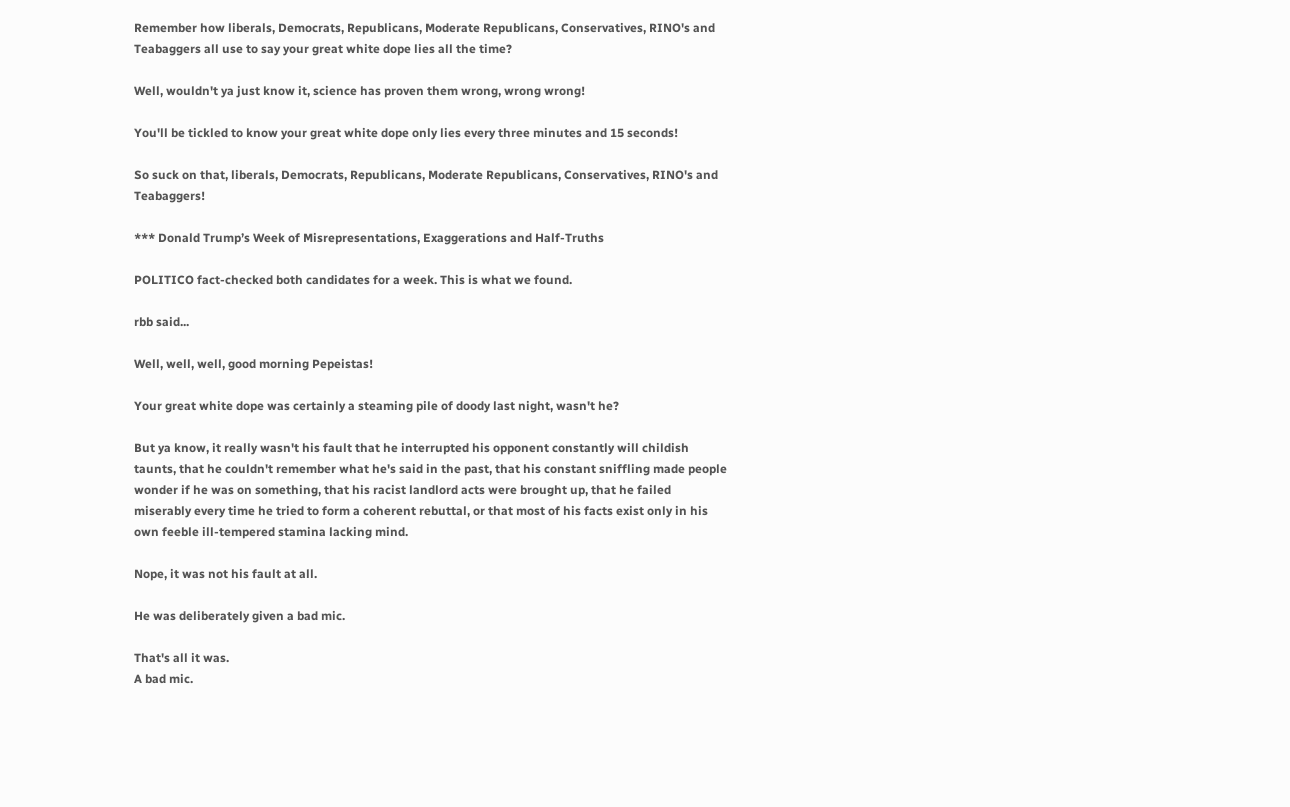Remember how liberals, Democrats, Republicans, Moderate Republicans, Conservatives, RINO's and Teabaggers all use to say your great white dope lies all the time?

Well, wouldn't ya just know it, science has proven them wrong, wrong wrong!

You'll be tickled to know your great white dope only lies every three minutes and 15 seconds!

So suck on that, liberals, Democrats, Republicans, Moderate Republicans, Conservatives, RINO's and Teabaggers!

*** Donald Trump’s Week of Misrepresentations, Exaggerations and Half-Truths

POLITICO fact-checked both candidates for a week. This is what we found.

rbb said...

Well, well, well, good morning Pepeistas!

Your great white dope was certainly a steaming pile of doody last night, wasn't he?

But ya know, it really wasn't his fault that he interrupted his opponent constantly will childish taunts, that he couldn't remember what he's said in the past, that his constant sniffling made people wonder if he was on something, that his racist landlord acts were brought up, that he failed miserably every time he tried to form a coherent rebuttal, or that most of his facts exist only in his own feeble ill-tempered stamina lacking mind.

Nope, it was not his fault at all.

He was deliberately given a bad mic.

That's all it was.
A bad mic.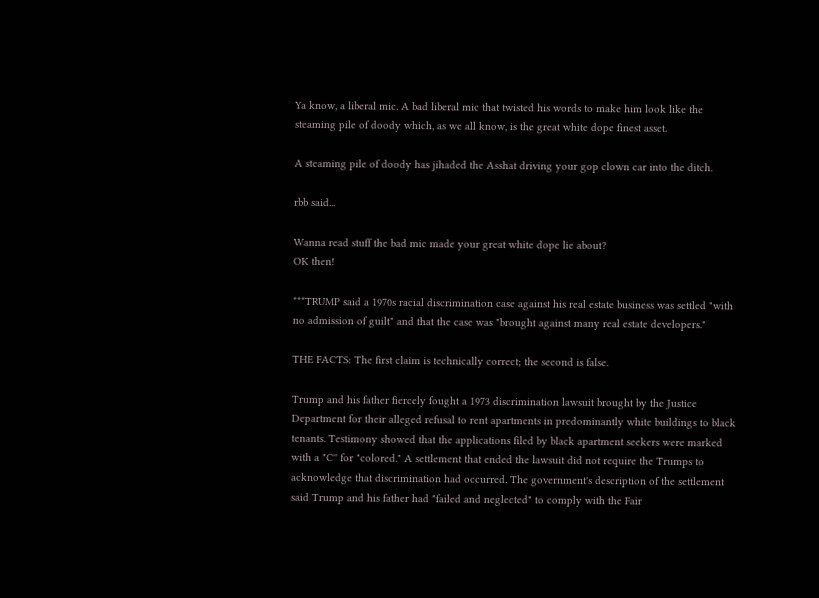Ya know, a liberal mic. A bad liberal mic that twisted his words to make him look like the steaming pile of doody which, as we all know, is the great white dope finest asset.

A steaming pile of doody has jihaded the Asshat driving your gop clown car into the ditch.

rbb said...

Wanna read stuff the bad mic made your great white dope lie about?
OK then!

***TRUMP said a 1970s racial discrimination case against his real estate business was settled "with no admission of guilt" and that the case was "brought against many real estate developers."

THE FACTS: The first claim is technically correct; the second is false.

Trump and his father fiercely fought a 1973 discrimination lawsuit brought by the Justice Department for their alleged refusal to rent apartments in predominantly white buildings to black tenants. Testimony showed that the applications filed by black apartment seekers were marked with a "C'' for "colored." A settlement that ended the lawsuit did not require the Trumps to acknowledge that discrimination had occurred. The government's description of the settlement said Trump and his father had "failed and neglected" to comply with the Fair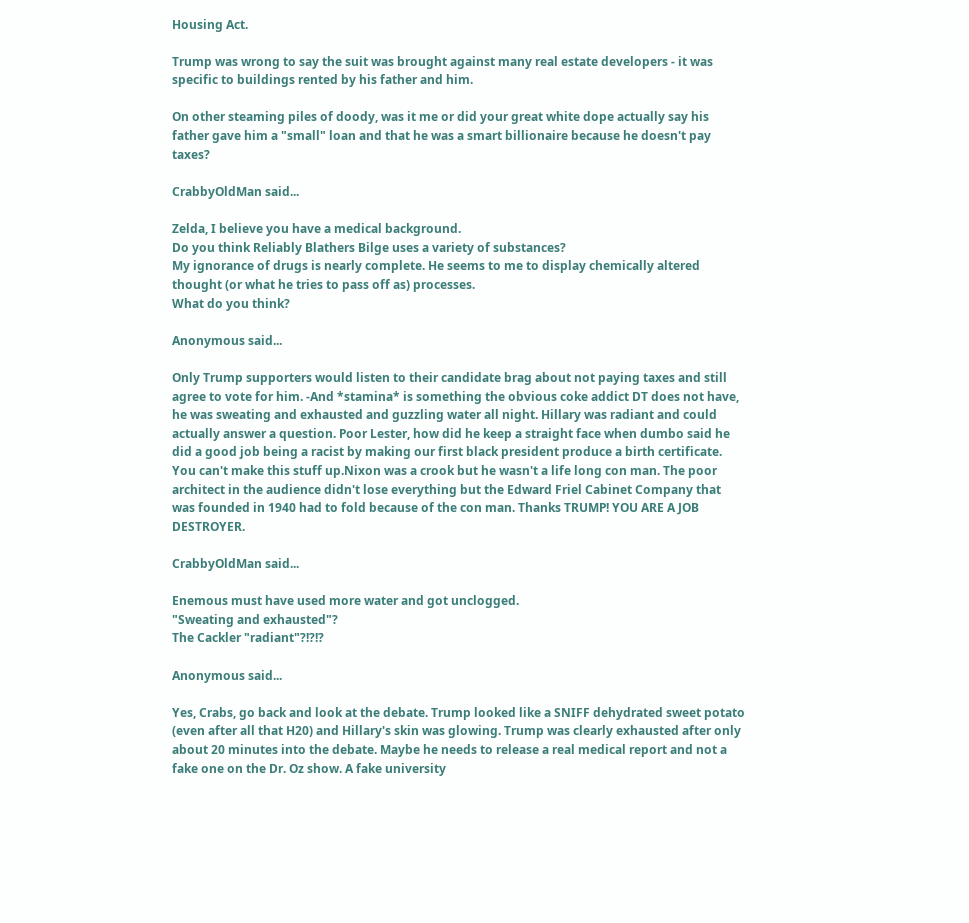Housing Act.

Trump was wrong to say the suit was brought against many real estate developers - it was specific to buildings rented by his father and him.

On other steaming piles of doody, was it me or did your great white dope actually say his father gave him a "small" loan and that he was a smart billionaire because he doesn't pay taxes?

CrabbyOldMan said...

Zelda, I believe you have a medical background.
Do you think Reliably Blathers Bilge uses a variety of substances?
My ignorance of drugs is nearly complete. He seems to me to display chemically altered thought (or what he tries to pass off as) processes.
What do you think?

Anonymous said...

Only Trump supporters would listen to their candidate brag about not paying taxes and still agree to vote for him. -And *stamina* is something the obvious coke addict DT does not have, he was sweating and exhausted and guzzling water all night. Hillary was radiant and could actually answer a question. Poor Lester, how did he keep a straight face when dumbo said he did a good job being a racist by making our first black president produce a birth certificate. You can't make this stuff up.Nixon was a crook but he wasn't a life long con man. The poor architect in the audience didn't lose everything but the Edward Friel Cabinet Company that was founded in 1940 had to fold because of the con man. Thanks TRUMP! YOU ARE A JOB DESTROYER.

CrabbyOldMan said...

Enemous must have used more water and got unclogged.
"Sweating and exhausted"?
The Cackler "radiant"?!?!?

Anonymous said...

Yes, Crabs, go back and look at the debate. Trump looked like a SNIFF dehydrated sweet potato (even after all that H20) and Hillary's skin was glowing. Trump was clearly exhausted after only about 20 minutes into the debate. Maybe he needs to release a real medical report and not a fake one on the Dr. Oz show. A fake university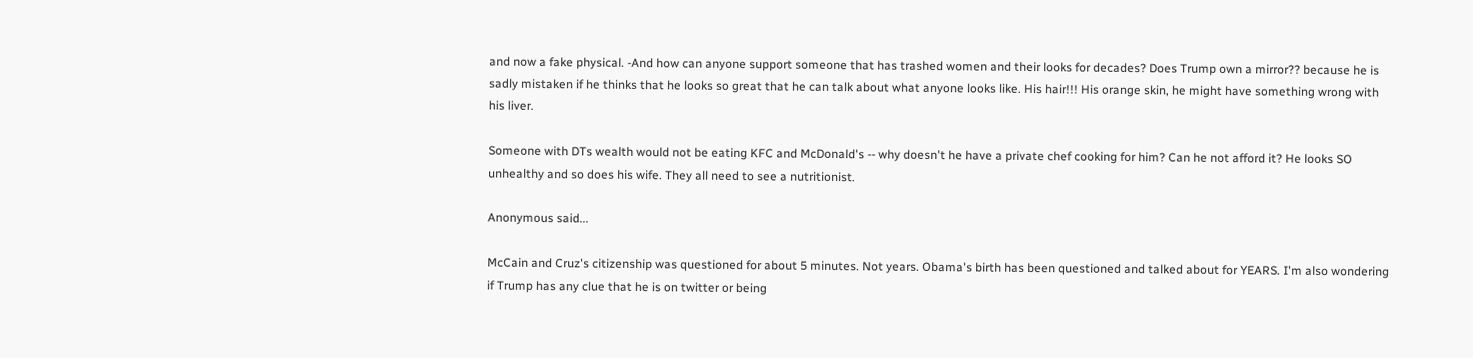and now a fake physical. -And how can anyone support someone that has trashed women and their looks for decades? Does Trump own a mirror?? because he is sadly mistaken if he thinks that he looks so great that he can talk about what anyone looks like. His hair!!! His orange skin, he might have something wrong with his liver.

Someone with DTs wealth would not be eating KFC and McDonald's -- why doesn't he have a private chef cooking for him? Can he not afford it? He looks SO unhealthy and so does his wife. They all need to see a nutritionist.

Anonymous said...

McCain and Cruz's citizenship was questioned for about 5 minutes. Not years. Obama's birth has been questioned and talked about for YEARS. I'm also wondering if Trump has any clue that he is on twitter or being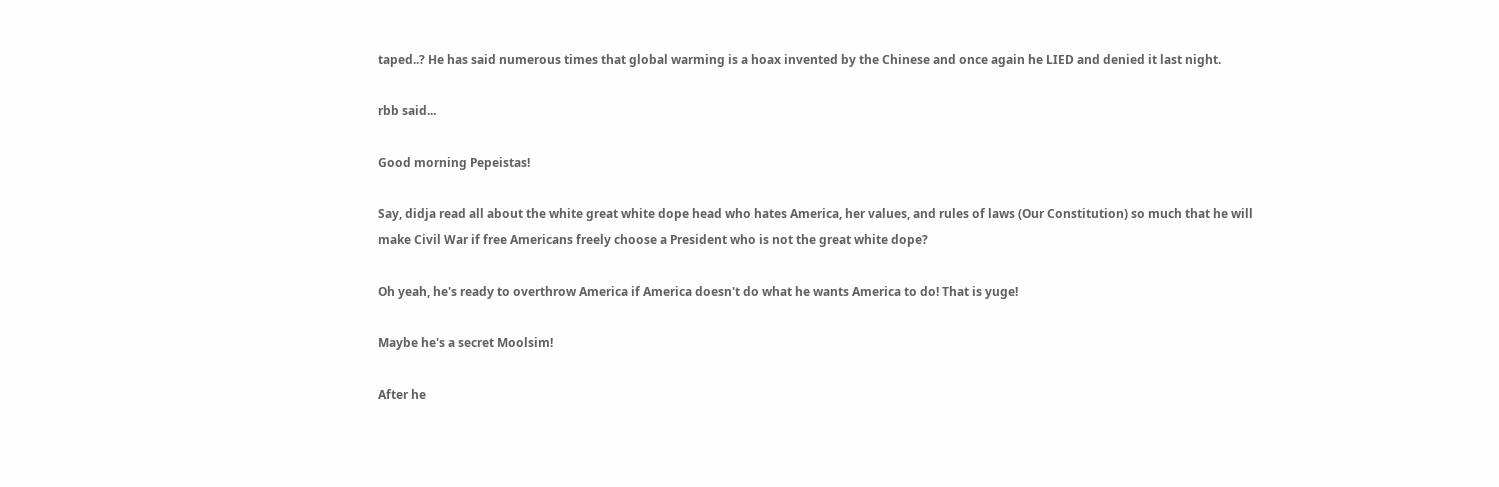taped..? He has said numerous times that global warming is a hoax invented by the Chinese and once again he LIED and denied it last night.

rbb said...

Good morning Pepeistas!

Say, didja read all about the white great white dope head who hates America, her values, and rules of laws (Our Constitution) so much that he will make Civil War if free Americans freely choose a President who is not the great white dope?

Oh yeah, he's ready to overthrow America if America doesn't do what he wants America to do! That is yuge!

Maybe he's a secret Moolsim!

After he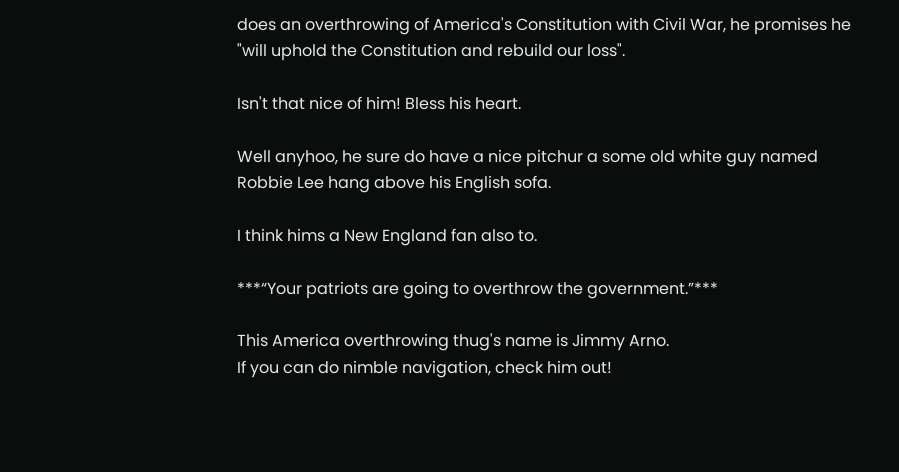does an overthrowing of America's Constitution with Civil War, he promises he "will uphold the Constitution and rebuild our loss".

Isn't that nice of him! Bless his heart.

Well anyhoo, he sure do have a nice pitchur a some old white guy named Robbie Lee hang above his English sofa.

I think hims a New England fan also to.

***“Your patriots are going to overthrow the government.”***

This America overthrowing thug's name is Jimmy Arno.
If you can do nimble navigation, check him out!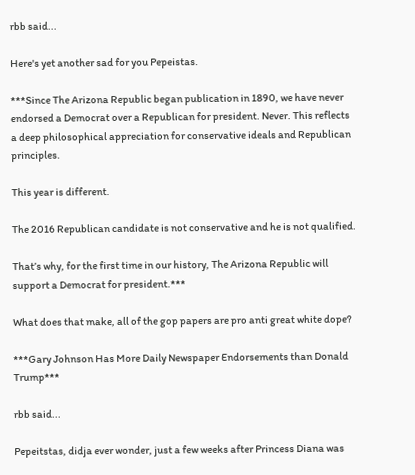rbb said...

Here's yet another sad for you Pepeistas.

***Since The Arizona Republic began publication in 1890, we have never endorsed a Democrat over a Republican for president. Never. This reflects a deep philosophical appreciation for conservative ideals and Republican principles.

This year is different.

The 2016 Republican candidate is not conservative and he is not qualified.

That’s why, for the first time in our history, The Arizona Republic will support a Democrat for president.***

What does that make, all of the gop papers are pro anti great white dope?

***Gary Johnson Has More Daily Newspaper Endorsements than Donald Trump***

rbb said...

Pepeitstas, didja ever wonder, just a few weeks after Princess Diana was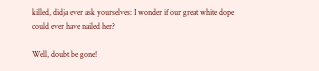killed, didja ever ask yourselves: I wonder if our great white dope could ever have nailed her?

Well, doubt be gone!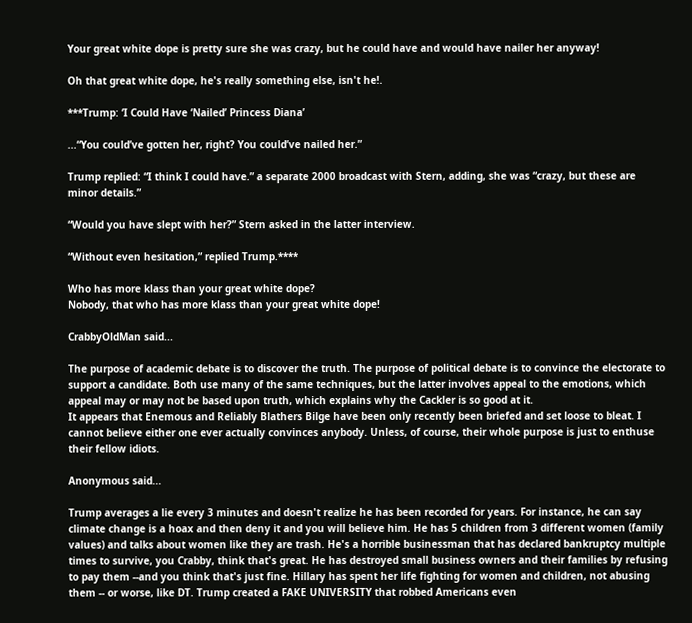Your great white dope is pretty sure she was crazy, but he could have and would have nailer her anyway!

Oh that great white dope, he's really something else, isn't he!.

***Trump: ‘I Could Have ‘Nailed’ Princess Diana’

...“You could’ve gotten her, right? You could’ve nailed her.”

Trump replied: “I think I could have.” a separate 2000 broadcast with Stern, adding, she was “crazy, but these are minor details.”

“Would you have slept with her?” Stern asked in the latter interview.

“Without even hesitation,” replied Trump.****

Who has more klass than your great white dope?
Nobody, that who has more klass than your great white dope!

CrabbyOldMan said...

The purpose of academic debate is to discover the truth. The purpose of political debate is to convince the electorate to support a candidate. Both use many of the same techniques, but the latter involves appeal to the emotions, which appeal may or may not be based upon truth, which explains why the Cackler is so good at it.
It appears that Enemous and Reliably Blathers Bilge have been only recently been briefed and set loose to bleat. I cannot believe either one ever actually convinces anybody. Unless, of course, their whole purpose is just to enthuse their fellow idiots.

Anonymous said...

Trump averages a lie every 3 minutes and doesn't realize he has been recorded for years. For instance, he can say climate change is a hoax and then deny it and you will believe him. He has 5 children from 3 different women (family values) and talks about women like they are trash. He's a horrible businessman that has declared bankruptcy multiple times to survive, you Crabby, think that's great. He has destroyed small business owners and their families by refusing to pay them --and you think that's just fine. Hillary has spent her life fighting for women and children, not abusing them -- or worse, like DT. Trump created a FAKE UNIVERSITY that robbed Americans even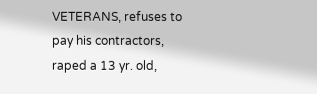VETERANS, refuses to pay his contractors, raped a 13 yr. old,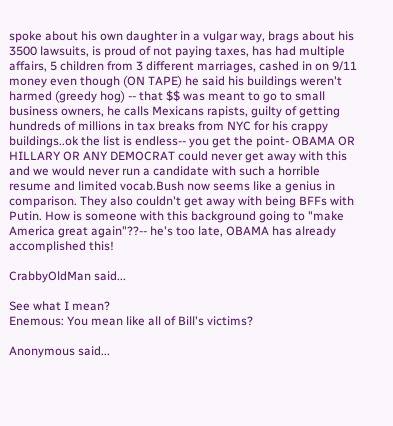spoke about his own daughter in a vulgar way, brags about his 3500 lawsuits, is proud of not paying taxes, has had multiple affairs, 5 children from 3 different marriages, cashed in on 9/11 money even though (ON TAPE) he said his buildings weren't harmed (greedy hog) -- that $$ was meant to go to small business owners, he calls Mexicans rapists, guilty of getting hundreds of millions in tax breaks from NYC for his crappy buildings..ok the list is endless-- you get the point- OBAMA OR HILLARY OR ANY DEMOCRAT could never get away with this and we would never run a candidate with such a horrible resume and limited vocab.Bush now seems like a genius in comparison. They also couldn't get away with being BFFs with Putin. How is someone with this background going to "make America great again"??-- he's too late, OBAMA has already accomplished this!

CrabbyOldMan said...

See what I mean?
Enemous: You mean like all of Bill's victims?

Anonymous said...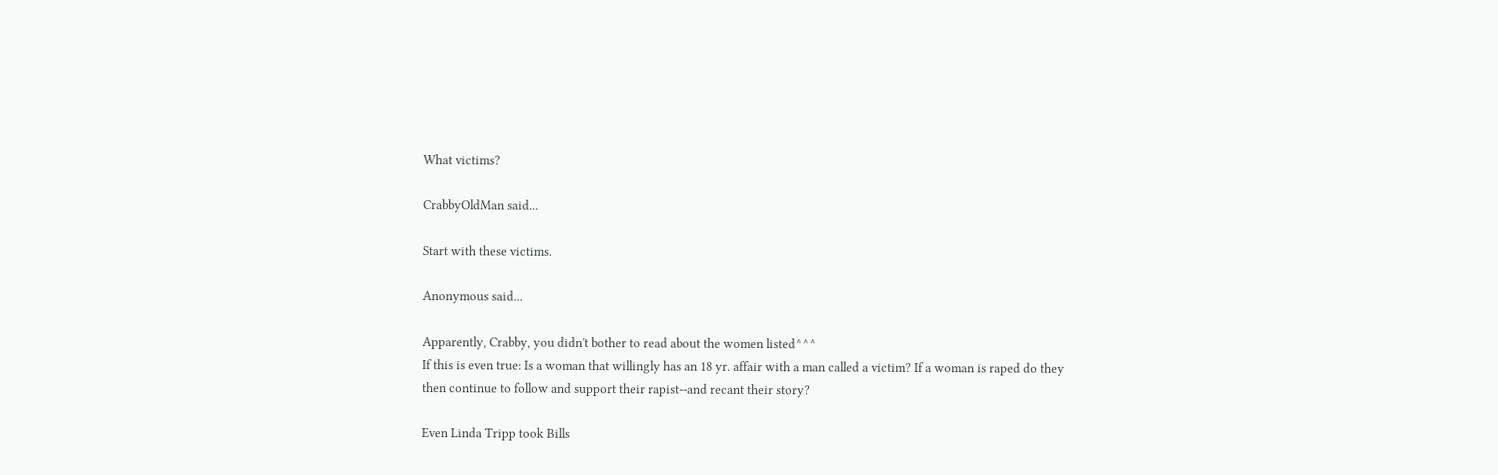What victims?

CrabbyOldMan said...

Start with these victims.

Anonymous said...

Apparently, Crabby, you didn't bother to read about the women listed^^^
If this is even true: Is a woman that willingly has an 18 yr. affair with a man called a victim? If a woman is raped do they then continue to follow and support their rapist--and recant their story?

Even Linda Tripp took Bills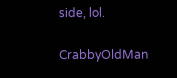side, lol.

CrabbyOldMan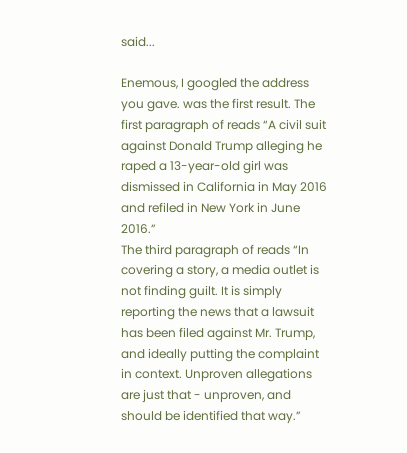said...

Enemous, I googled the address you gave. was the first result. The first paragraph of reads “A civil suit against Donald Trump alleging he raped a 13-year-old girl was dismissed in California in May 2016 and refiled in New York in June 2016.”
The third paragraph of reads “In covering a story, a media outlet is not finding guilt. It is simply reporting the news that a lawsuit has been filed against Mr. Trump, and ideally putting the complaint in context. Unproven allegations are just that - unproven, and should be identified that way.”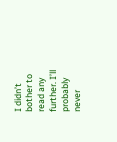I didn’t bother to read any further. I’ll probably never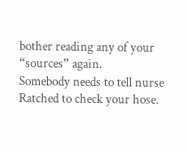bother reading any of your “sources” again.
Somebody needs to tell nurse Ratched to check your hose.